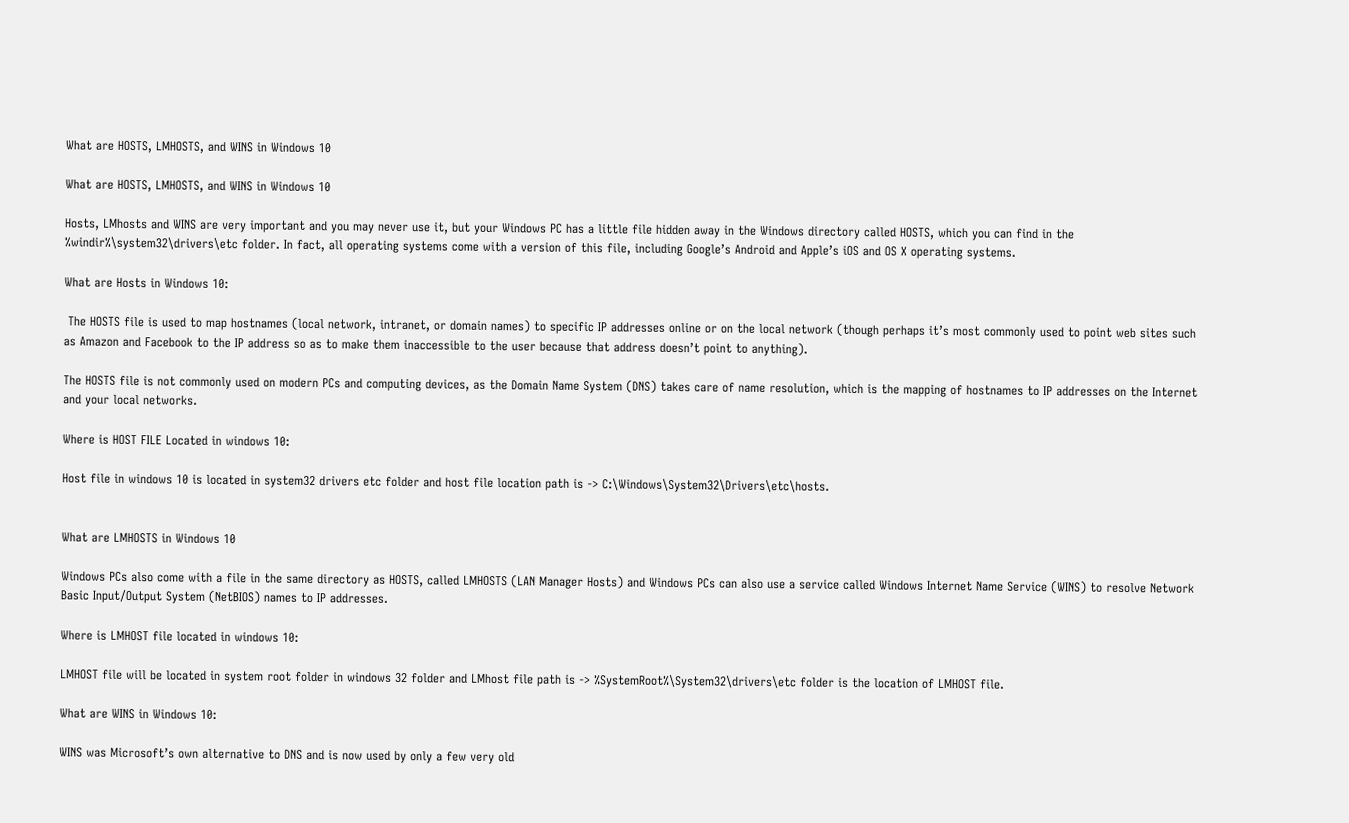What are HOSTS, LMHOSTS, and WINS in Windows 10

What are HOSTS, LMHOSTS, and WINS in Windows 10

Hosts, LMhosts and WINS are very important and you may never use it, but your Windows PC has a little file hidden away in the Windows directory called HOSTS, which you can find in the %windir%\system32\drivers\etc folder. In fact, all operating systems come with a version of this file, including Google’s Android and Apple’s iOS and OS X operating systems.

What are Hosts in Windows 10:

 The HOSTS file is used to map hostnames (local network, intranet, or domain names) to specific IP addresses online or on the local network (though perhaps it’s most commonly used to point web sites such as Amazon and Facebook to the IP address so as to make them inaccessible to the user because that address doesn’t point to anything).

The HOSTS file is not commonly used on modern PCs and computing devices, as the Domain Name System (DNS) takes care of name resolution, which is the mapping of hostnames to IP addresses on the Internet and your local networks.

Where is HOST FILE Located in windows 10:

Host file in windows 10 is located in system32 drivers etc folder and host file location path is -> C:\Windows\System32\Drivers\etc\hosts.


What are LMHOSTS in Windows 10

Windows PCs also come with a file in the same directory as HOSTS, called LMHOSTS (LAN Manager Hosts) and Windows PCs can also use a service called Windows Internet Name Service (WINS) to resolve Network Basic Input/Output System (NetBIOS) names to IP addresses.

Where is LMHOST file located in windows 10:

LMHOST file will be located in system root folder in windows 32 folder and LMhost file path is -> %SystemRoot%\System32\drivers\etc folder is the location of LMHOST file.

What are WINS in Windows 10:

WINS was Microsoft’s own alternative to DNS and is now used by only a few very old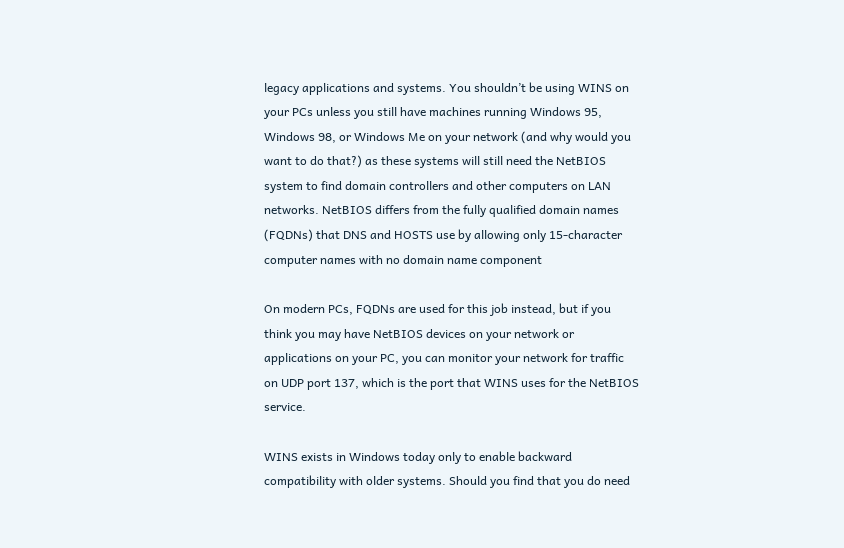legacy applications and systems. You shouldn’t be using WINS on your PCs unless you still have machines running Windows 95, Windows 98, or Windows Me on your network (and why would you want to do that?) as these systems will still need the NetBIOS system to find domain controllers and other computers on LAN networks. NetBIOS differs from the fully qualified domain names (FQDNs) that DNS and HOSTS use by allowing only 15-character computer names with no domain name component

On modern PCs, FQDNs are used for this job instead, but if you think you may have NetBIOS devices on your network or applications on your PC, you can monitor your network for traffic on UDP port 137, which is the port that WINS uses for the NetBIOS service.

WINS exists in Windows today only to enable backward compatibility with older systems. Should you find that you do need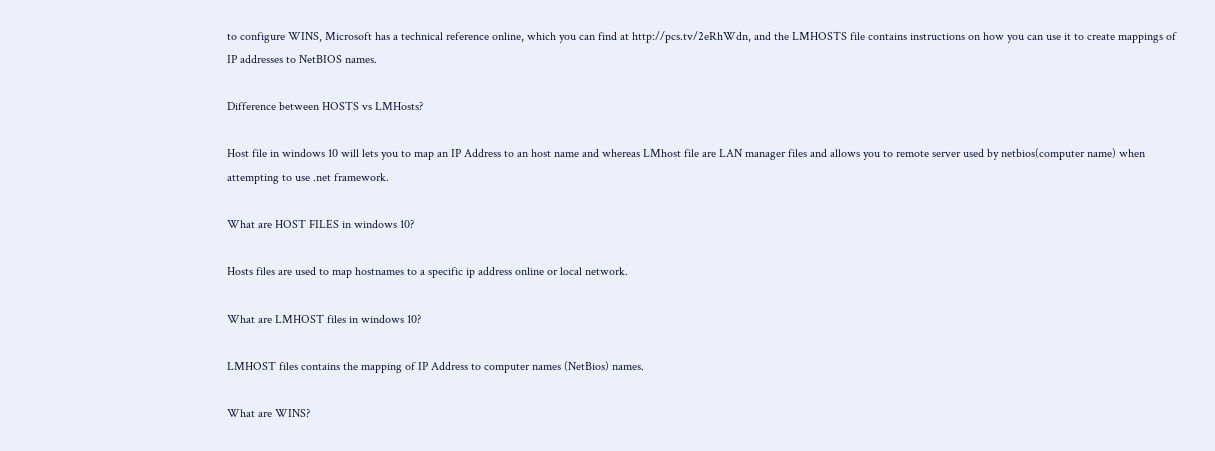to configure WINS, Microsoft has a technical reference online, which you can find at http://pcs.tv/2eRhWdn, and the LMHOSTS file contains instructions on how you can use it to create mappings of IP addresses to NetBIOS names.

Difference between HOSTS vs LMHosts?

Host file in windows 10 will lets you to map an IP Address to an host name and whereas LMhost file are LAN manager files and allows you to remote server used by netbios(computer name) when attempting to use .net framework.

What are HOST FILES in windows 10?

Hosts files are used to map hostnames to a specific ip address online or local network.

What are LMHOST files in windows 10?

LMHOST files contains the mapping of IP Address to computer names (NetBios) names.

What are WINS?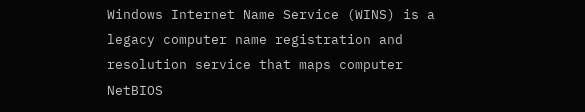Windows Internet Name Service (WINS) is a legacy computer name registration and resolution service that maps computer NetBIOS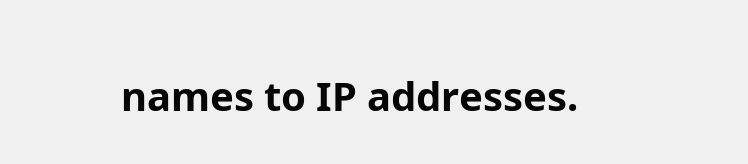names to IP addresses.